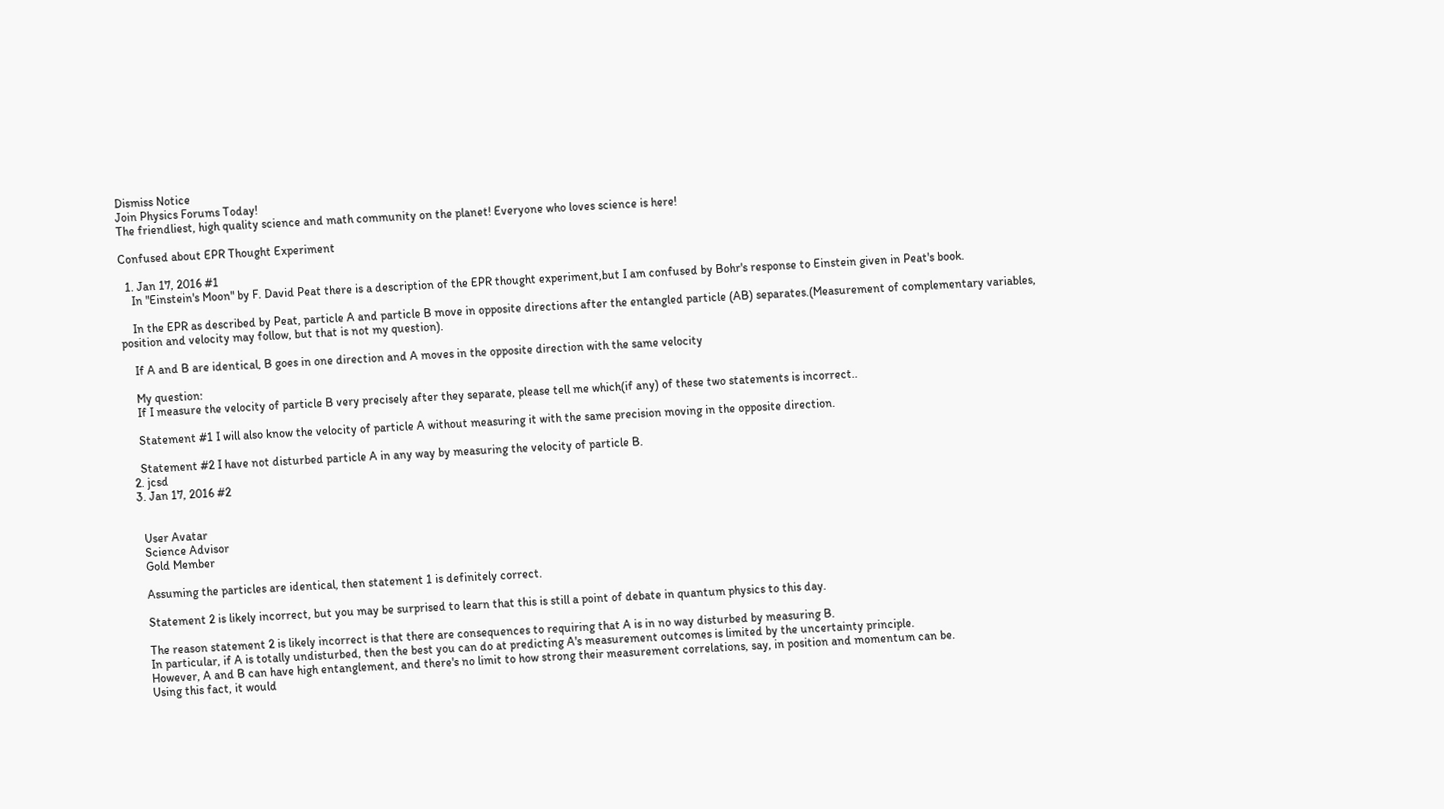Dismiss Notice
Join Physics Forums Today!
The friendliest, high quality science and math community on the planet! Everyone who loves science is here!

Confused about EPR Thought Experiment

  1. Jan 17, 2016 #1
    In "Einstein's Moon" by F. David Peat there is a description of the EPR thought experiment,but I am confused by Bohr's response to Einstein given in Peat's book.

    In the EPR as described by Peat, particle A and particle B move in opposite directions after the entangled particle (AB) separates.(Measurement of complementary variables, position and velocity may follow, but that is not my question).

    If A and B are identical, B goes in one direction and A moves in the opposite direction with the same velocity

    My question:
    If I measure the velocity of particle B very precisely after they separate, please tell me which(if any) of these two statements is incorrect..

    Statement #1 I will also know the velocity of particle A without measuring it with the same precision moving in the opposite direction.

    Statement #2 I have not disturbed particle A in any way by measuring the velocity of particle B.
  2. jcsd
  3. Jan 17, 2016 #2


    User Avatar
    Science Advisor
    Gold Member

    Assuming the particles are identical, then statement 1 is definitely correct.

    Statement 2 is likely incorrect, but you may be surprised to learn that this is still a point of debate in quantum physics to this day.

    The reason statement 2 is likely incorrect is that there are consequences to requiring that A is in no way disturbed by measuring B.
    In particular, if A is totally undisturbed, then the best you can do at predicting A's measurement outcomes is limited by the uncertainty principle.
    However, A and B can have high entanglement, and there's no limit to how strong their measurement correlations, say, in position and momentum can be.
    Using this fact, it would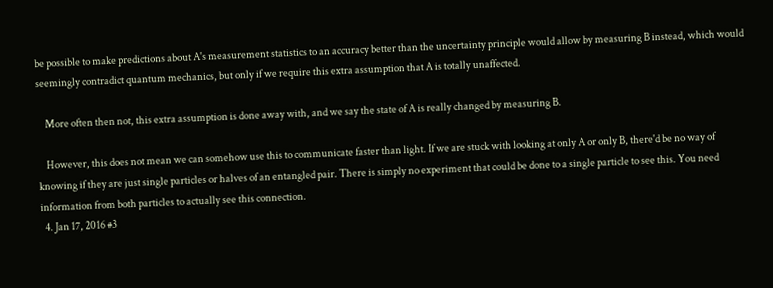be possible to make predictions about A's measurement statistics to an accuracy better than the uncertainty principle would allow by measuring B instead, which would seemingly contradict quantum mechanics, but only if we require this extra assumption that A is totally unaffected.

    More often then not, this extra assumption is done away with, and we say the state of A is really changed by measuring B.

    However, this does not mean we can somehow use this to communicate faster than light. If we are stuck with looking at only A or only B, there'd be no way of knowing if they are just single particles or halves of an entangled pair. There is simply no experiment that could be done to a single particle to see this. You need information from both particles to actually see this connection.
  4. Jan 17, 2016 #3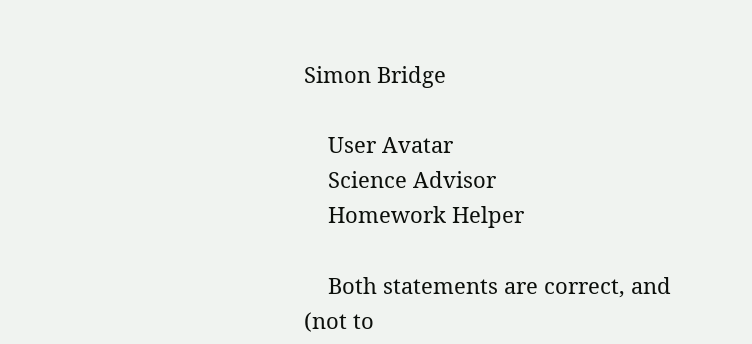Simon Bridge

    User Avatar
    Science Advisor
    Homework Helper

    Both statements are correct, and (not to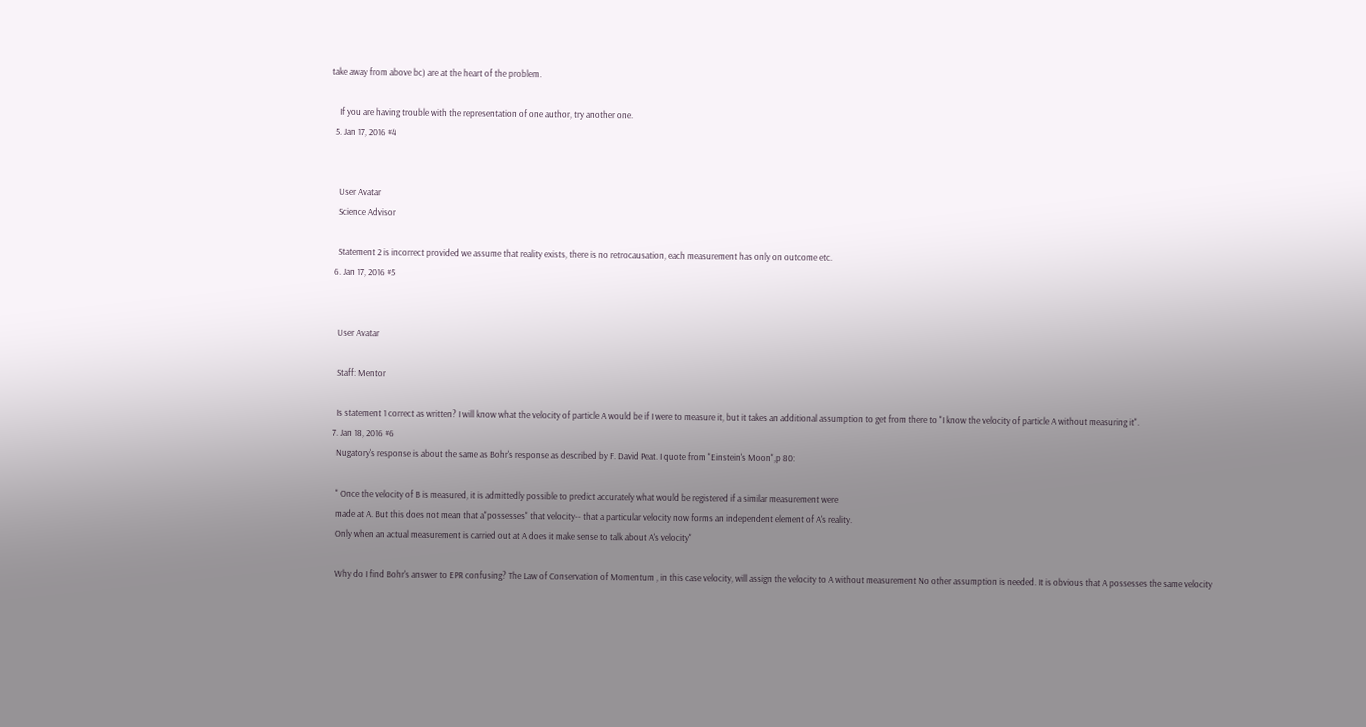take away from above bc) are at the heart of the problem.

    If you are having trouble with the representation of one author, try another one.
  5. Jan 17, 2016 #4


    User Avatar
    Science Advisor

    Statement 2 is incorrect provided we assume that reality exists, there is no retrocausation, each measurement has only on outcome etc.
  6. Jan 17, 2016 #5


    User Avatar

    Staff: Mentor

    Is statement 1 correct as written? I will know what the velocity of particle A would be if I were to measure it, but it takes an additional assumption to get from there to "I know the velocity of particle A without measuring it".
  7. Jan 18, 2016 #6
    Nugatory's response is about the same as Bohr's response as described by F. David Peat. I quote from "Einstein's Moon",p 80:

    " Once the velocity of B is measured, it is admittedly possible to predict accurately what would be registered if a similar measurement were
    made at A. But this does not mean that a"possesses" that velocity-- that a particular velocity now forms an independent element of A's reality.
    Only when an actual measurement is carried out at A does it make sense to talk about A's velocity"

    Why do I find Bohr's answer to EPR confusing? The Law of Conservation of Momentum , in this case velocity, will assign the velocity to A without measurement No other assumption is needed. It is obvious that A possesses the same velocity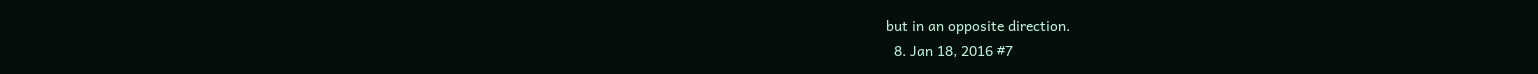but in an opposite direction.
  8. Jan 18, 2016 #7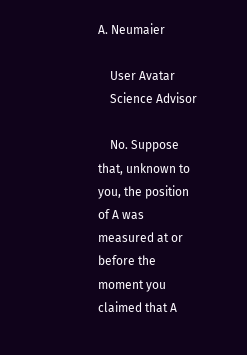A. Neumaier

    User Avatar
    Science Advisor

    No. Suppose that, unknown to you, the position of A was measured at or before the moment you claimed that A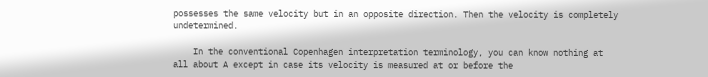possesses the same velocity but in an opposite direction. Then the velocity is completely undetermined.

    In the conventional Copenhagen interpretation terminology, you can know nothing at all about A except in case its velocity is measured at or before the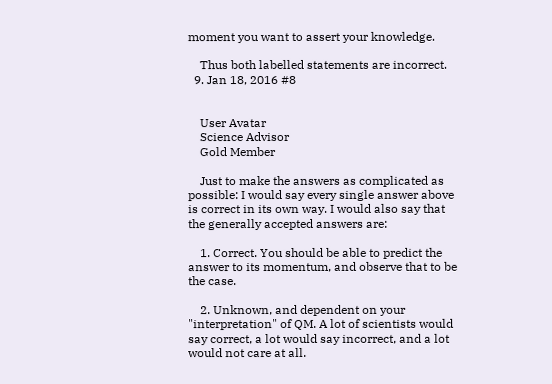moment you want to assert your knowledge.

    Thus both labelled statements are incorrect.
  9. Jan 18, 2016 #8


    User Avatar
    Science Advisor
    Gold Member

    Just to make the answers as complicated as possible: I would say every single answer above is correct in its own way. I would also say that the generally accepted answers are:

    1. Correct. You should be able to predict the answer to its momentum, and observe that to be the case.

    2. Unknown, and dependent on your "interpretation" of QM. A lot of scientists would say correct, a lot would say incorrect, and a lot would not care at all.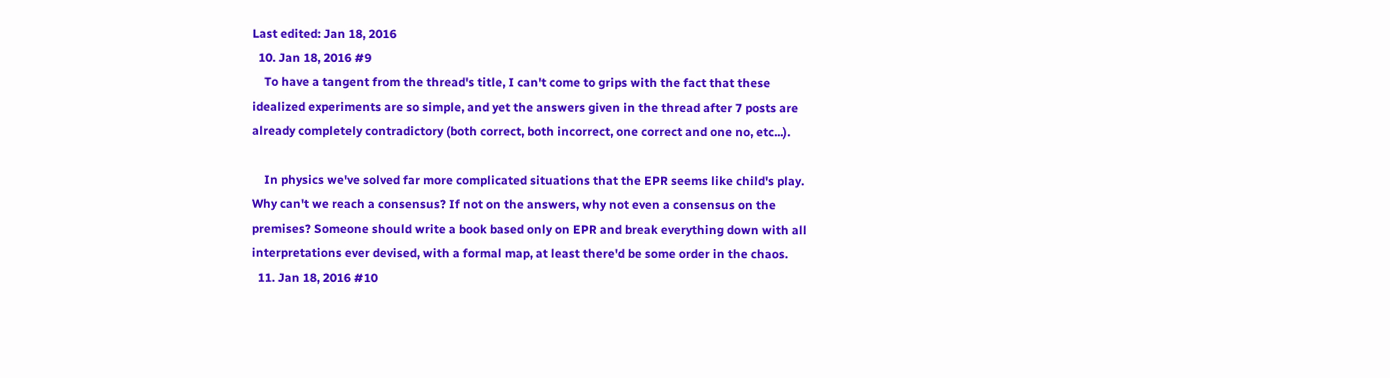Last edited: Jan 18, 2016
  10. Jan 18, 2016 #9
    To have a tangent from the thread's title, I can't come to grips with the fact that these idealized experiments are so simple, and yet the answers given in the thread after 7 posts are already completely contradictory (both correct, both incorrect, one correct and one no, etc...).

    In physics we've solved far more complicated situations that the EPR seems like child's play. Why can't we reach a consensus? If not on the answers, why not even a consensus on the premises? Someone should write a book based only on EPR and break everything down with all interpretations ever devised, with a formal map, at least there'd be some order in the chaos.
  11. Jan 18, 2016 #10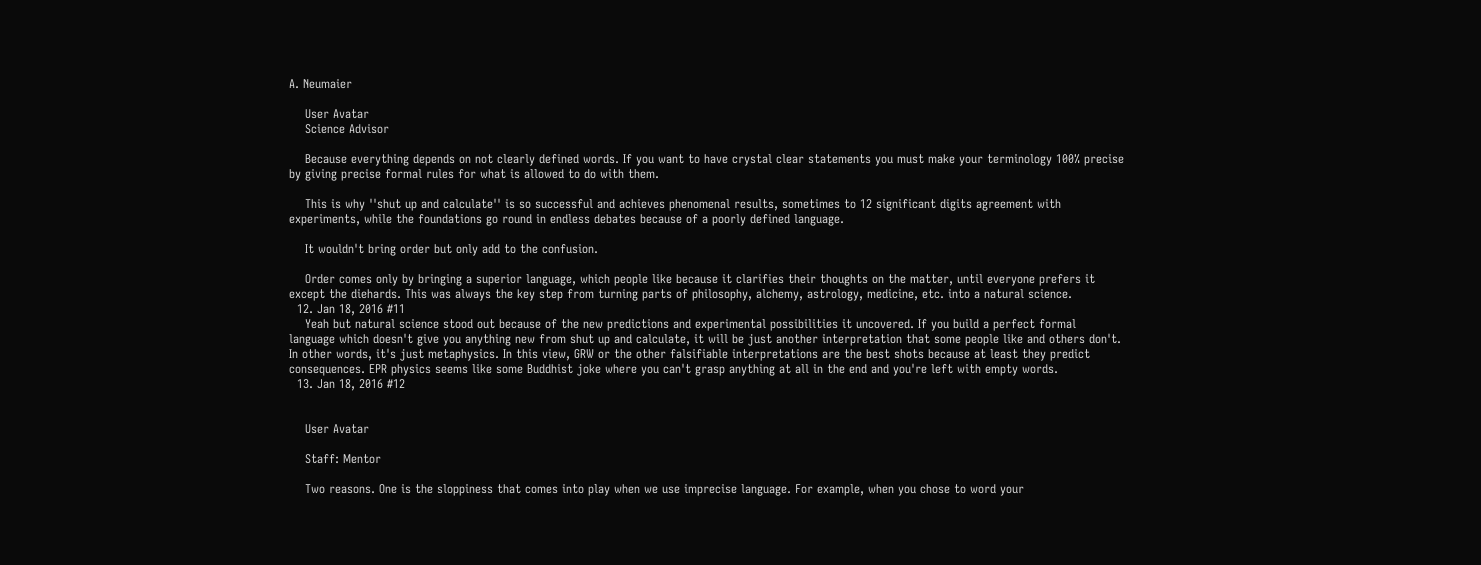A. Neumaier

    User Avatar
    Science Advisor

    Because everything depends on not clearly defined words. If you want to have crystal clear statements you must make your terminology 100% precise by giving precise formal rules for what is allowed to do with them.

    This is why ''shut up and calculate'' is so successful and achieves phenomenal results, sometimes to 12 significant digits agreement with experiments, while the foundations go round in endless debates because of a poorly defined language.

    It wouldn't bring order but only add to the confusion.

    Order comes only by bringing a superior language, which people like because it clarifies their thoughts on the matter, until everyone prefers it except the diehards. This was always the key step from turning parts of philosophy, alchemy, astrology, medicine, etc. into a natural science.
  12. Jan 18, 2016 #11
    Yeah but natural science stood out because of the new predictions and experimental possibilities it uncovered. If you build a perfect formal language which doesn't give you anything new from shut up and calculate, it will be just another interpretation that some people like and others don't. In other words, it's just metaphysics. In this view, GRW or the other falsifiable interpretations are the best shots because at least they predict consequences. EPR physics seems like some Buddhist joke where you can't grasp anything at all in the end and you're left with empty words.
  13. Jan 18, 2016 #12


    User Avatar

    Staff: Mentor

    Two reasons. One is the sloppiness that comes into play when we use imprecise language. For example, when you chose to word your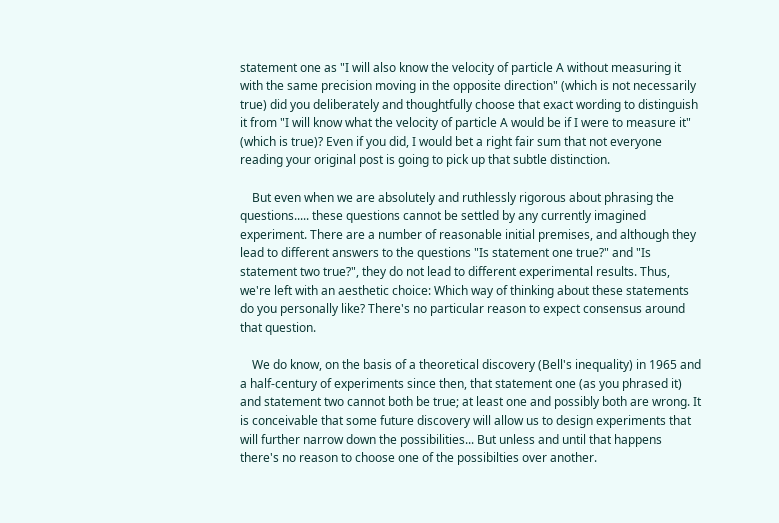statement one as "I will also know the velocity of particle A without measuring it with the same precision moving in the opposite direction" (which is not necessarily true) did you deliberately and thoughtfully choose that exact wording to distinguish it from "I will know what the velocity of particle A would be if I were to measure it" (which is true)? Even if you did, I would bet a right fair sum that not everyone reading your original post is going to pick up that subtle distinction.

    But even when we are absolutely and ruthlessly rigorous about phrasing the questions..... these questions cannot be settled by any currently imagined experiment. There are a number of reasonable initial premises, and although they lead to different answers to the questions "Is statement one true?" and "Is statement two true?", they do not lead to different experimental results. Thus, we're left with an aesthetic choice: Which way of thinking about these statements do you personally like? There's no particular reason to expect consensus around that question.

    We do know, on the basis of a theoretical discovery (Bell's inequality) in 1965 and a half-century of experiments since then, that statement one (as you phrased it) and statement two cannot both be true; at least one and possibly both are wrong. It is conceivable that some future discovery will allow us to design experiments that will further narrow down the possibilities... But unless and until that happens there's no reason to choose one of the possibilties over another.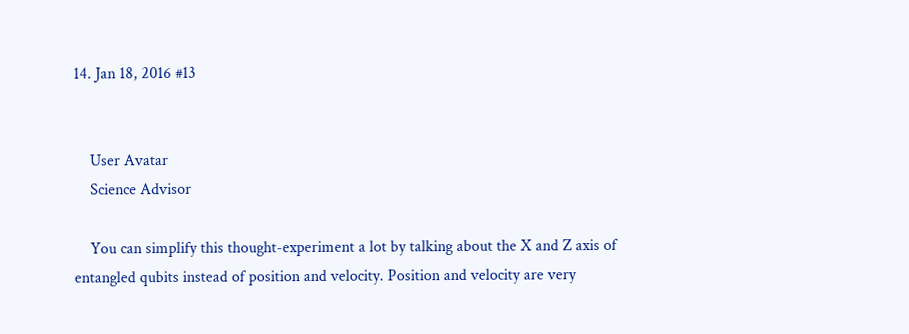14. Jan 18, 2016 #13


    User Avatar
    Science Advisor

    You can simplify this thought-experiment a lot by talking about the X and Z axis of entangled qubits instead of position and velocity. Position and velocity are very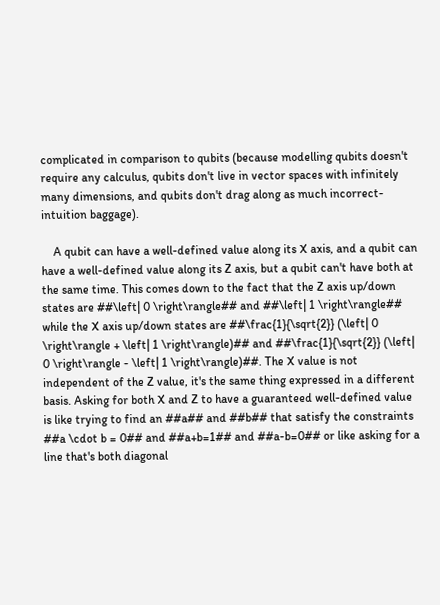complicated in comparison to qubits (because modelling qubits doesn't require any calculus, qubits don't live in vector spaces with infinitely many dimensions, and qubits don't drag along as much incorrect-intuition baggage).

    A qubit can have a well-defined value along its X axis, and a qubit can have a well-defined value along its Z axis, but a qubit can't have both at the same time. This comes down to the fact that the Z axis up/down states are ##\left| 0 \right\rangle## and ##\left| 1 \right\rangle## while the X axis up/down states are ##\frac{1}{\sqrt{2}} (\left| 0 \right\rangle + \left| 1 \right\rangle)## and ##\frac{1}{\sqrt{2}} (\left| 0 \right\rangle - \left| 1 \right\rangle)##. The X value is not independent of the Z value, it's the same thing expressed in a different basis. Asking for both X and Z to have a guaranteed well-defined value is like trying to find an ##a## and ##b## that satisfy the constraints ##a \cdot b = 0## and ##a+b=1## and ##a-b=0## or like asking for a line that's both diagonal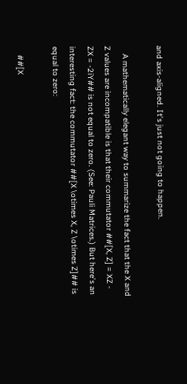and axis-aligned. It's just not going to happen.

    A mathematically elegant way to summarize the fact that the X and Z values are incompatible is that their commutator ##[X, Z] = XZ - ZX = -2iY## is not equal to zero. (See: Pauli Matrices.) But here's an interesting fact: the commutator ##[X \otimes X, Z \otimes Z]## is equal to zero:

    ##[X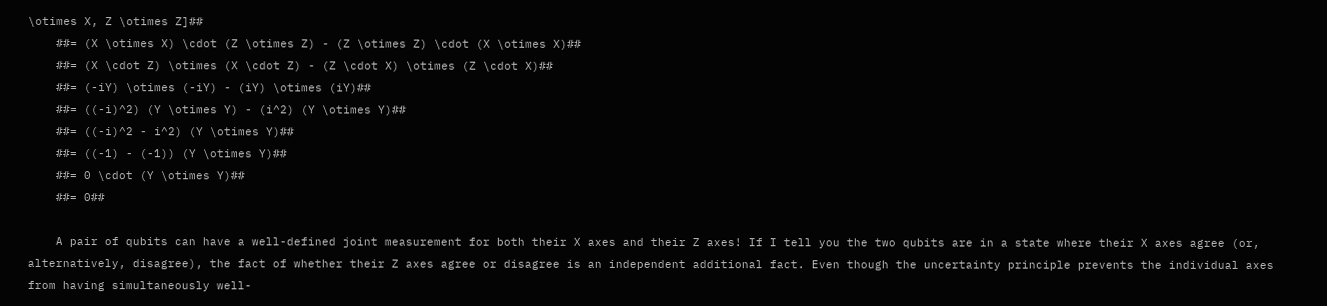\otimes X, Z \otimes Z]##
    ##= (X \otimes X) \cdot (Z \otimes Z) - (Z \otimes Z) \cdot (X \otimes X)##
    ##= (X \cdot Z) \otimes (X \cdot Z) - (Z \cdot X) \otimes (Z \cdot X)##
    ##= (-iY) \otimes (-iY) - (iY) \otimes (iY)##
    ##= ((-i)^2) (Y \otimes Y) - (i^2) (Y \otimes Y)##
    ##= ((-i)^2 - i^2) (Y \otimes Y)##
    ##= ((-1) - (-1)) (Y \otimes Y)##
    ##= 0 \cdot (Y \otimes Y)##
    ##= 0##

    A pair of qubits can have a well-defined joint measurement for both their X axes and their Z axes! If I tell you the two qubits are in a state where their X axes agree (or, alternatively, disagree), the fact of whether their Z axes agree or disagree is an independent additional fact. Even though the uncertainty principle prevents the individual axes from having simultaneously well-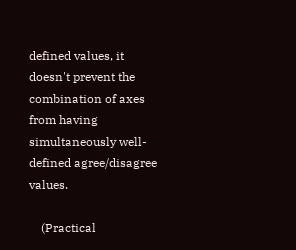defined values, it doesn't prevent the combination of axes from having simultaneously well-defined agree/disagree values.

    (Practical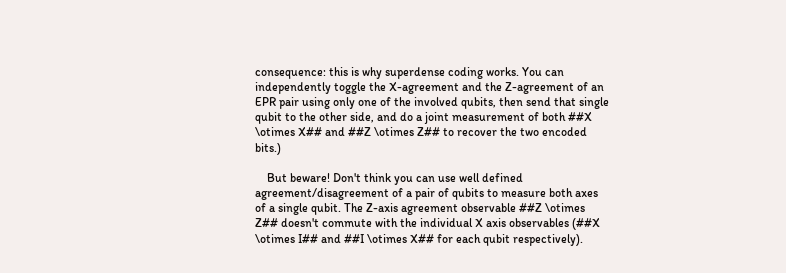consequence: this is why superdense coding works. You can independently toggle the X-agreement and the Z-agreement of an EPR pair using only one of the involved qubits, then send that single qubit to the other side, and do a joint measurement of both ##X \otimes X## and ##Z \otimes Z## to recover the two encoded bits.)

    But beware! Don't think you can use well defined agreement/disagreement of a pair of qubits to measure both axes of a single qubit. The Z-axis agreement observable ##Z \otimes Z## doesn't commute with the individual X axis observables (##X \otimes I## and ##I \otimes X## for each qubit respectively).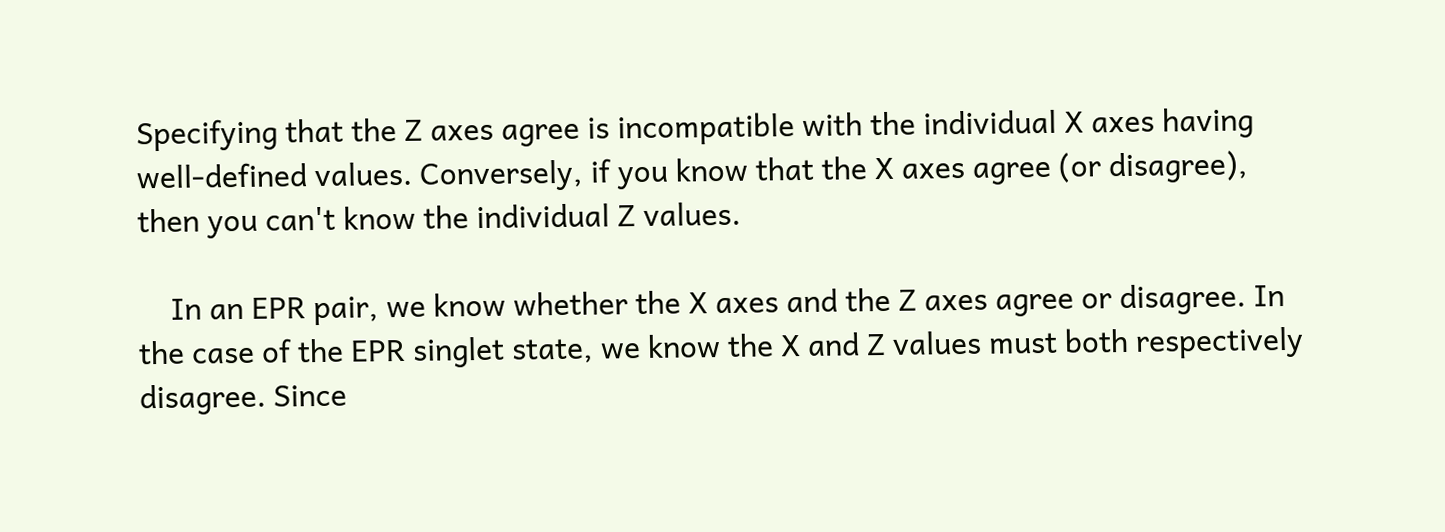Specifying that the Z axes agree is incompatible with the individual X axes having well-defined values. Conversely, if you know that the X axes agree (or disagree), then you can't know the individual Z values.

    In an EPR pair, we know whether the X axes and the Z axes agree or disagree. In the case of the EPR singlet state, we know the X and Z values must both respectively disagree. Since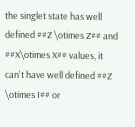the singlet state has well defined ##Z \otimes Z## and ##X\otimes X## values, it can't have well defined ##Z \otimes I## or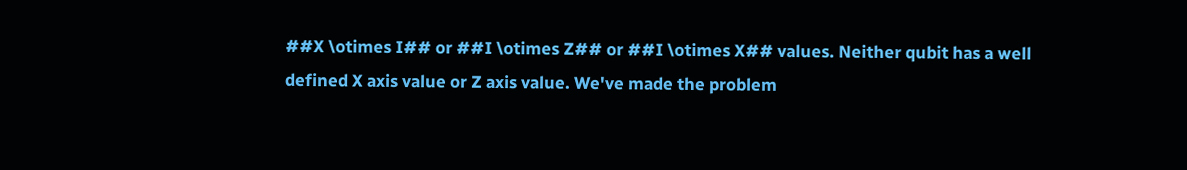##X \otimes I## or ##I \otimes Z## or ##I \otimes X## values. Neither qubit has a well defined X axis value or Z axis value. We've made the problem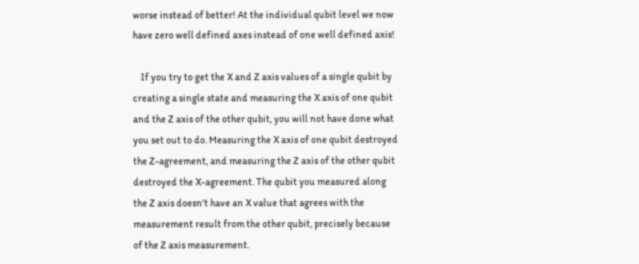worse instead of better! At the individual qubit level we now have zero well defined axes instead of one well defined axis!

    If you try to get the X and Z axis values of a single qubit by creating a single state and measuring the X axis of one qubit and the Z axis of the other qubit, you will not have done what you set out to do. Measuring the X axis of one qubit destroyed the Z-agreement, and measuring the Z axis of the other qubit destroyed the X-agreement. The qubit you measured along the Z axis doesn't have an X value that agrees with the measurement result from the other qubit, precisely because of the Z axis measurement.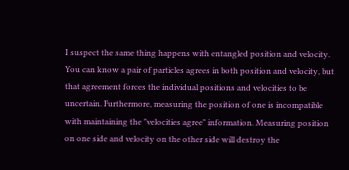I suspect the same thing happens with entangled position and velocity. You can know a pair of particles agrees in both position and velocity, but that agreement forces the individual positions and velocities to be uncertain. Furthermore, measuring the position of one is incompatible with maintaining the "velocities agree" information. Measuring position on one side and velocity on the other side will destroy the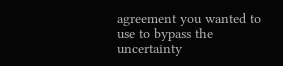agreement you wanted to use to bypass the uncertainty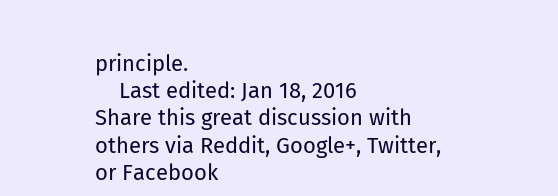principle.
    Last edited: Jan 18, 2016
Share this great discussion with others via Reddit, Google+, Twitter, or Facebook